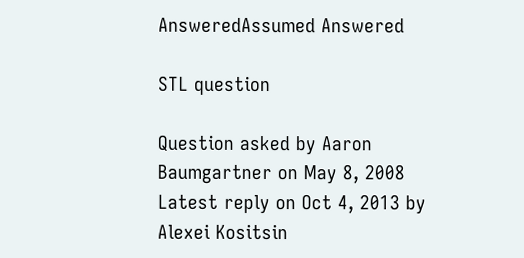AnsweredAssumed Answered

STL question

Question asked by Aaron Baumgartner on May 8, 2008
Latest reply on Oct 4, 2013 by Alexei Kositsin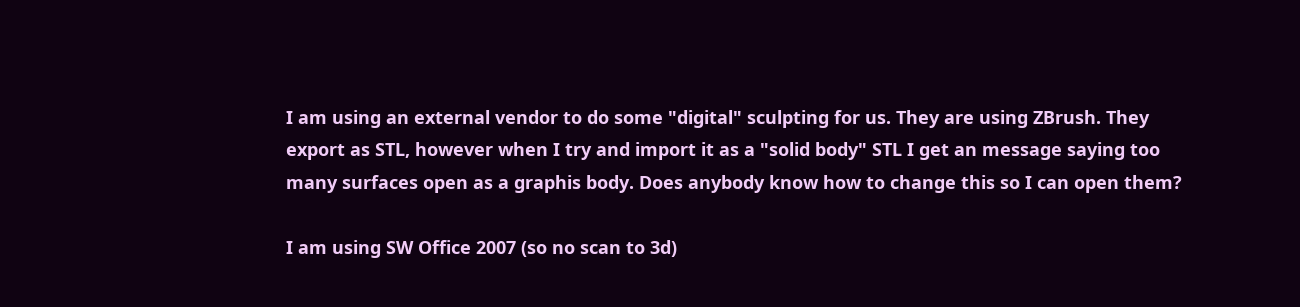I am using an external vendor to do some "digital" sculpting for us. They are using ZBrush. They export as STL, however when I try and import it as a "solid body" STL I get an message saying too many surfaces open as a graphis body. Does anybody know how to change this so I can open them?

I am using SW Office 2007 (so no scan to 3d)